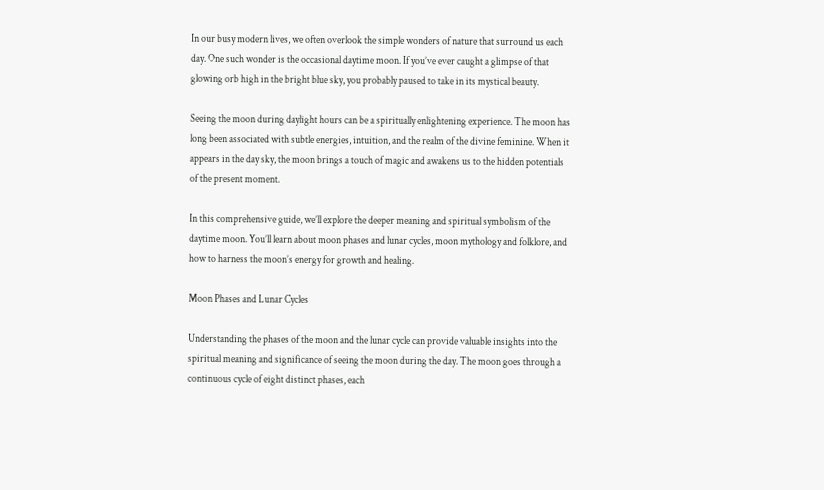In our busy modern lives, we often overlook the simple wonders of nature that surround us each day. One such wonder is the occasional daytime moon. If you’ve ever caught a glimpse of that glowing orb high in the bright blue sky, you probably paused to take in its mystical beauty.

Seeing the moon during daylight hours can be a spiritually enlightening experience. The moon has long been associated with subtle energies, intuition, and the realm of the divine feminine. When it appears in the day sky, the moon brings a touch of magic and awakens us to the hidden potentials of the present moment.

In this comprehensive guide, we’ll explore the deeper meaning and spiritual symbolism of the daytime moon. You’ll learn about moon phases and lunar cycles, moon mythology and folklore, and how to harness the moon’s energy for growth and healing.

Moon Phases and Lunar Cycles

Understanding the phases of the moon and the lunar cycle can provide valuable insights into the spiritual meaning and significance of seeing the moon during the day. The moon goes through a continuous cycle of eight distinct phases, each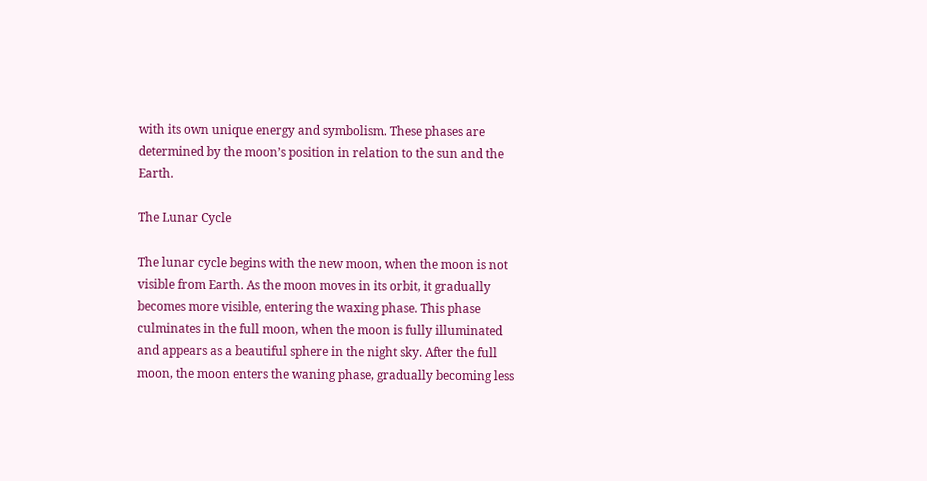with its own unique energy and symbolism. These phases are determined by the moon’s position in relation to the sun and the Earth.

The Lunar Cycle

The lunar cycle begins with the new moon, when the moon is not visible from Earth. As the moon moves in its orbit, it gradually becomes more visible, entering the waxing phase. This phase culminates in the full moon, when the moon is fully illuminated and appears as a beautiful sphere in the night sky. After the full moon, the moon enters the waning phase, gradually becoming less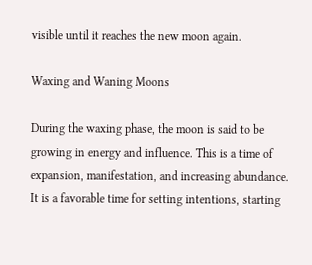visible until it reaches the new moon again.

Waxing and Waning Moons

During the waxing phase, the moon is said to be growing in energy and influence. This is a time of expansion, manifestation, and increasing abundance. It is a favorable time for setting intentions, starting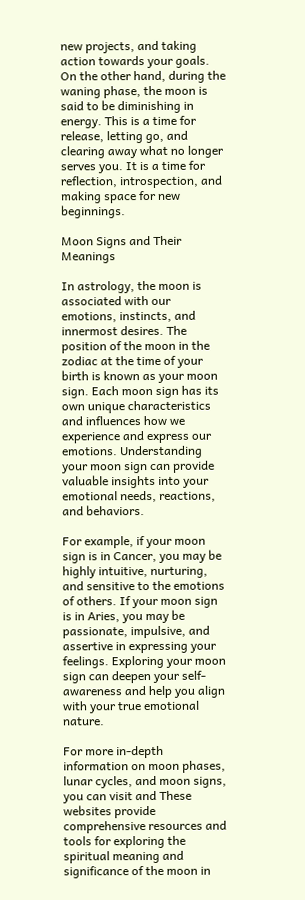new projects, and taking action towards your goals. On the other hand, during the waning phase, the moon is said to be diminishing in energy. This is a time for release, letting go, and clearing away what no longer serves you. It is a time for reflection, introspection, and making space for new beginnings.

Moon Signs and Their Meanings

In astrology, the moon is associated with our emotions, instincts, and innermost desires. The position of the moon in the zodiac at the time of your birth is known as your moon sign. Each moon sign has its own unique characteristics and influences how we experience and express our emotions. Understanding your moon sign can provide valuable insights into your emotional needs, reactions, and behaviors.

For example, if your moon sign is in Cancer, you may be highly intuitive, nurturing, and sensitive to the emotions of others. If your moon sign is in Aries, you may be passionate, impulsive, and assertive in expressing your feelings. Exploring your moon sign can deepen your self-awareness and help you align with your true emotional nature.

For more in-depth information on moon phases, lunar cycles, and moon signs, you can visit and These websites provide comprehensive resources and tools for exploring the spiritual meaning and significance of the moon in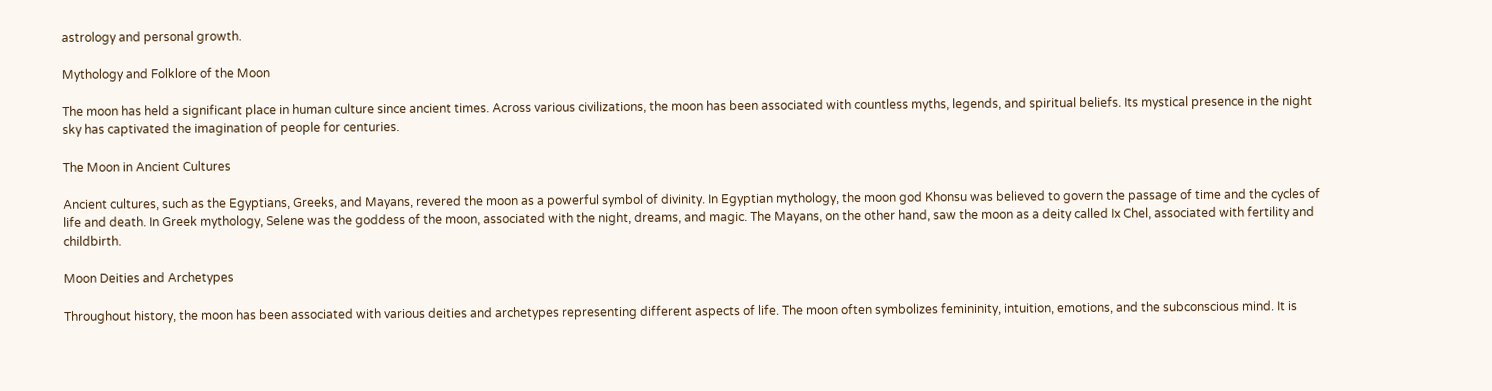astrology and personal growth.

Mythology and Folklore of the Moon

The moon has held a significant place in human culture since ancient times. Across various civilizations, the moon has been associated with countless myths, legends, and spiritual beliefs. Its mystical presence in the night sky has captivated the imagination of people for centuries.

The Moon in Ancient Cultures

Ancient cultures, such as the Egyptians, Greeks, and Mayans, revered the moon as a powerful symbol of divinity. In Egyptian mythology, the moon god Khonsu was believed to govern the passage of time and the cycles of life and death. In Greek mythology, Selene was the goddess of the moon, associated with the night, dreams, and magic. The Mayans, on the other hand, saw the moon as a deity called Ix Chel, associated with fertility and childbirth.

Moon Deities and Archetypes

Throughout history, the moon has been associated with various deities and archetypes representing different aspects of life. The moon often symbolizes femininity, intuition, emotions, and the subconscious mind. It is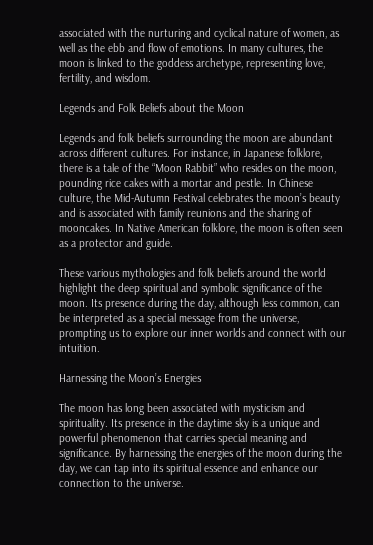associated with the nurturing and cyclical nature of women, as well as the ebb and flow of emotions. In many cultures, the moon is linked to the goddess archetype, representing love, fertility, and wisdom.

Legends and Folk Beliefs about the Moon

Legends and folk beliefs surrounding the moon are abundant across different cultures. For instance, in Japanese folklore, there is a tale of the “Moon Rabbit” who resides on the moon, pounding rice cakes with a mortar and pestle. In Chinese culture, the Mid-Autumn Festival celebrates the moon’s beauty and is associated with family reunions and the sharing of mooncakes. In Native American folklore, the moon is often seen as a protector and guide.

These various mythologies and folk beliefs around the world highlight the deep spiritual and symbolic significance of the moon. Its presence during the day, although less common, can be interpreted as a special message from the universe, prompting us to explore our inner worlds and connect with our intuition.

Harnessing the Moon’s Energies

The moon has long been associated with mysticism and spirituality. Its presence in the daytime sky is a unique and powerful phenomenon that carries special meaning and significance. By harnessing the energies of the moon during the day, we can tap into its spiritual essence and enhance our connection to the universe.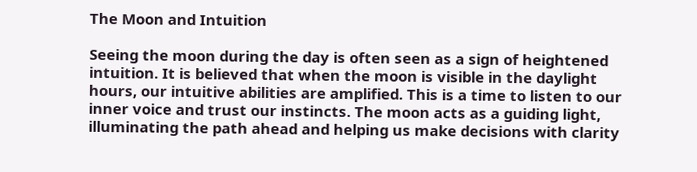The Moon and Intuition

Seeing the moon during the day is often seen as a sign of heightened intuition. It is believed that when the moon is visible in the daylight hours, our intuitive abilities are amplified. This is a time to listen to our inner voice and trust our instincts. The moon acts as a guiding light, illuminating the path ahead and helping us make decisions with clarity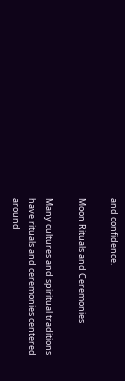and confidence.

Moon Rituals and Ceremonies

Many cultures and spiritual traditions have rituals and ceremonies centered around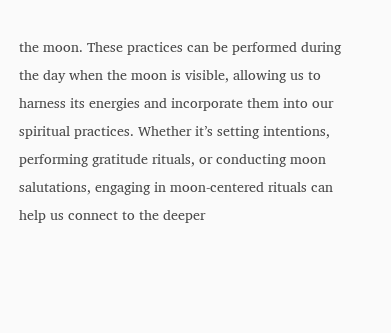the moon. These practices can be performed during the day when the moon is visible, allowing us to harness its energies and incorporate them into our spiritual practices. Whether it’s setting intentions, performing gratitude rituals, or conducting moon salutations, engaging in moon-centered rituals can help us connect to the deeper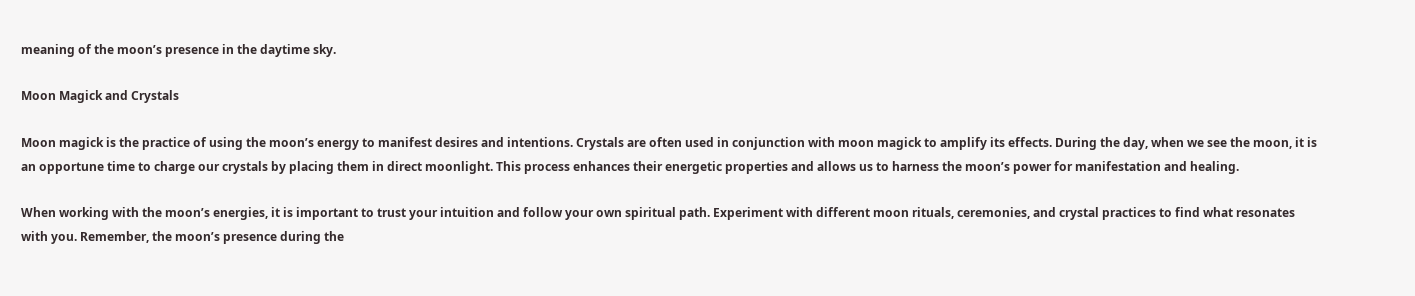meaning of the moon’s presence in the daytime sky.

Moon Magick and Crystals

Moon magick is the practice of using the moon’s energy to manifest desires and intentions. Crystals are often used in conjunction with moon magick to amplify its effects. During the day, when we see the moon, it is an opportune time to charge our crystals by placing them in direct moonlight. This process enhances their energetic properties and allows us to harness the moon’s power for manifestation and healing.

When working with the moon’s energies, it is important to trust your intuition and follow your own spiritual path. Experiment with different moon rituals, ceremonies, and crystal practices to find what resonates with you. Remember, the moon’s presence during the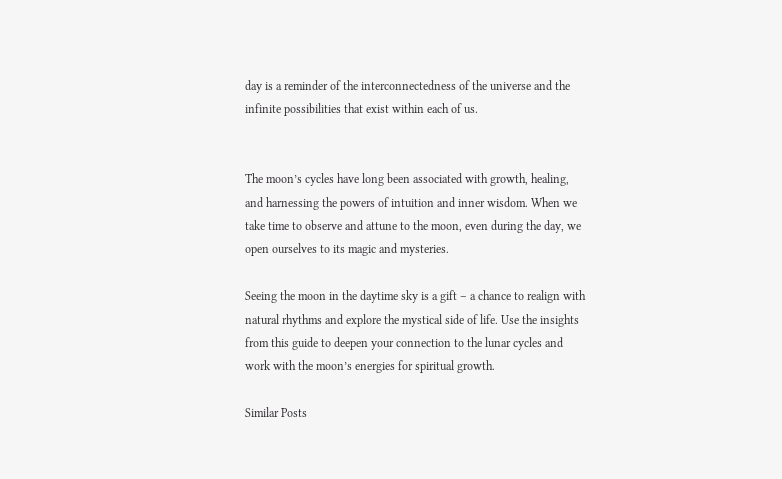day is a reminder of the interconnectedness of the universe and the infinite possibilities that exist within each of us.


The moon’s cycles have long been associated with growth, healing, and harnessing the powers of intuition and inner wisdom. When we take time to observe and attune to the moon, even during the day, we open ourselves to its magic and mysteries.

Seeing the moon in the daytime sky is a gift – a chance to realign with natural rhythms and explore the mystical side of life. Use the insights from this guide to deepen your connection to the lunar cycles and work with the moon’s energies for spiritual growth.

Similar Posts